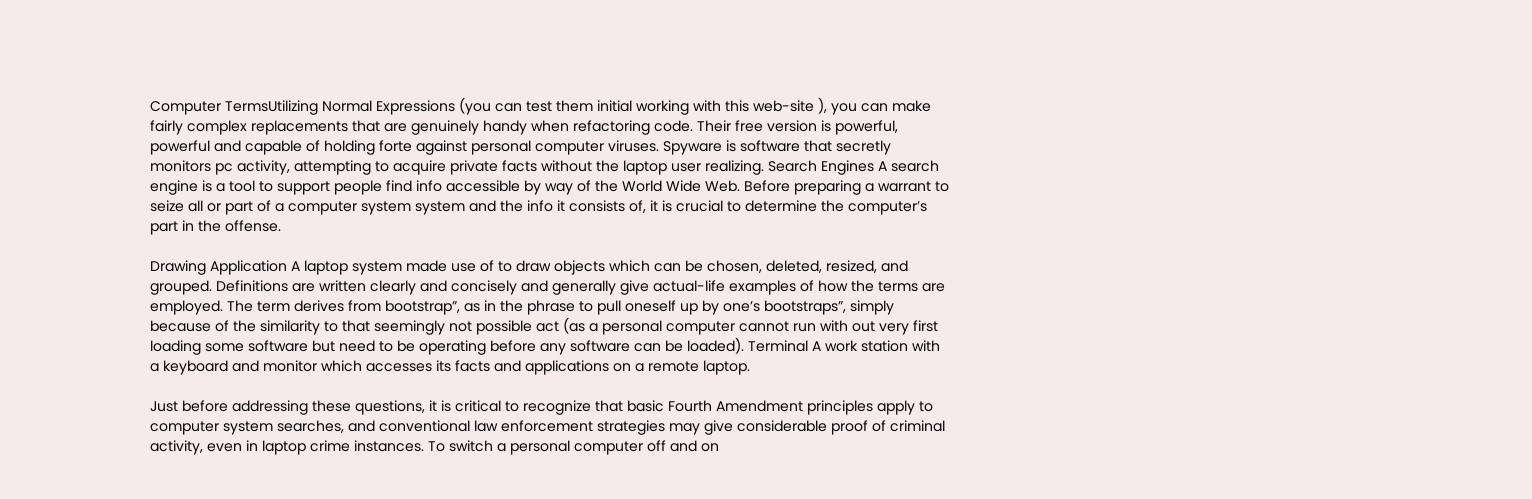Computer TermsUtilizing Normal Expressions (you can test them initial working with this web-site ), you can make fairly complex replacements that are genuinely handy when refactoring code. Their free version is powerful, powerful and capable of holding forte against personal computer viruses. Spyware is software that secretly monitors pc activity, attempting to acquire private facts without the laptop user realizing. Search Engines A search engine is a tool to support people find info accessible by way of the World Wide Web. Before preparing a warrant to seize all or part of a computer system system and the info it consists of, it is crucial to determine the computer’s part in the offense.

Drawing Application A laptop system made use of to draw objects which can be chosen, deleted, resized, and grouped. Definitions are written clearly and concisely and generally give actual-life examples of how the terms are employed. The term derives from bootstrap”, as in the phrase to pull oneself up by one’s bootstraps”, simply because of the similarity to that seemingly not possible act (as a personal computer cannot run with out very first loading some software but need to be operating before any software can be loaded). Terminal A work station with a keyboard and monitor which accesses its facts and applications on a remote laptop.

Just before addressing these questions, it is critical to recognize that basic Fourth Amendment principles apply to computer system searches, and conventional law enforcement strategies may give considerable proof of criminal activity, even in laptop crime instances. To switch a personal computer off and on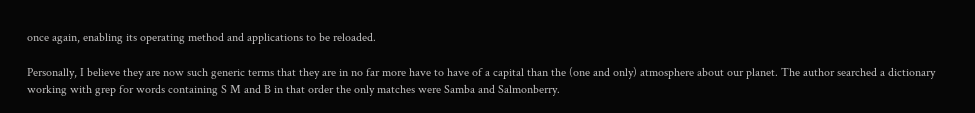once again, enabling its operating method and applications to be reloaded.

Personally, I believe they are now such generic terms that they are in no far more have to have of a capital than the (one and only) atmosphere about our planet. The author searched a dictionary working with grep for words containing S M and B in that order the only matches were Samba and Salmonberry.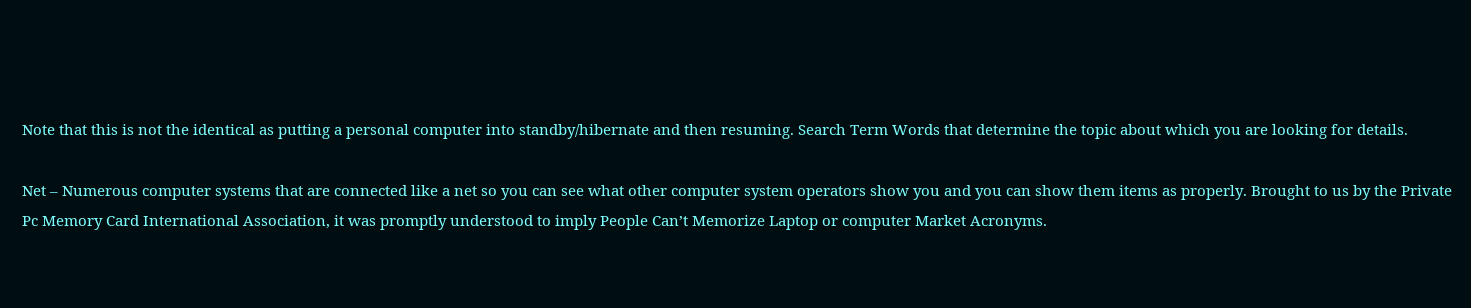Note that this is not the identical as putting a personal computer into standby/hibernate and then resuming. Search Term Words that determine the topic about which you are looking for details.

Net – Numerous computer systems that are connected like a net so you can see what other computer system operators show you and you can show them items as properly. Brought to us by the Private Pc Memory Card International Association, it was promptly understood to imply People Can’t Memorize Laptop or computer Market Acronyms.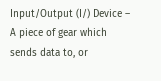Input/Output (I/) Device – A piece of gear which sends data to, or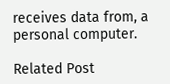receives data from, a personal computer.

Related Post